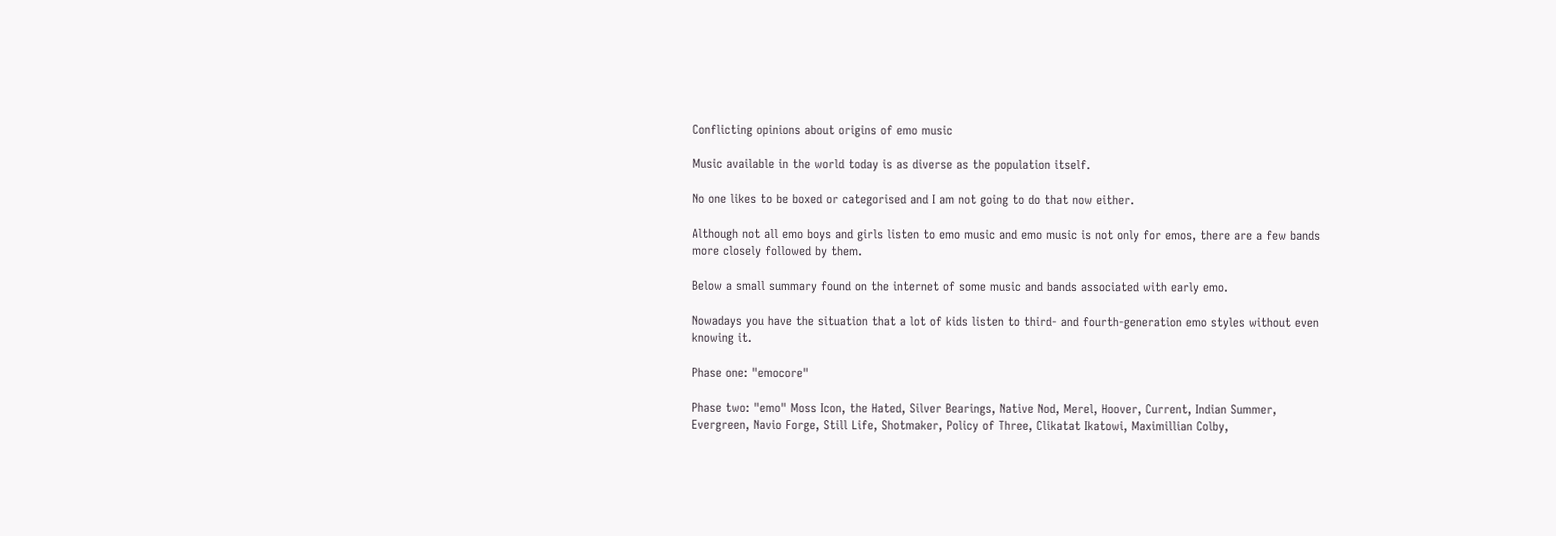Conflicting opinions about origins of emo music

Music available in the world today is as diverse as the population itself.

No one likes to be boxed or categorised and I am not going to do that now either.

Although not all emo boys and girls listen to emo music and emo music is not only for emos, there are a few bands more closely followed by them.

Below a small summary found on the internet of some music and bands associated with early emo.

Nowadays you have the situation that a lot of kids listen to third- and fourth-generation emo styles without even knowing it.

Phase one: "emocore"

Phase two: "emo" Moss Icon, the Hated, Silver Bearings, Native Nod, Merel, Hoover, Current, Indian Summer, Evergreen, Navio Forge, Still Life, Shotmaker, Policy of Three, Clikatat Ikatowi, Maximillian Colby,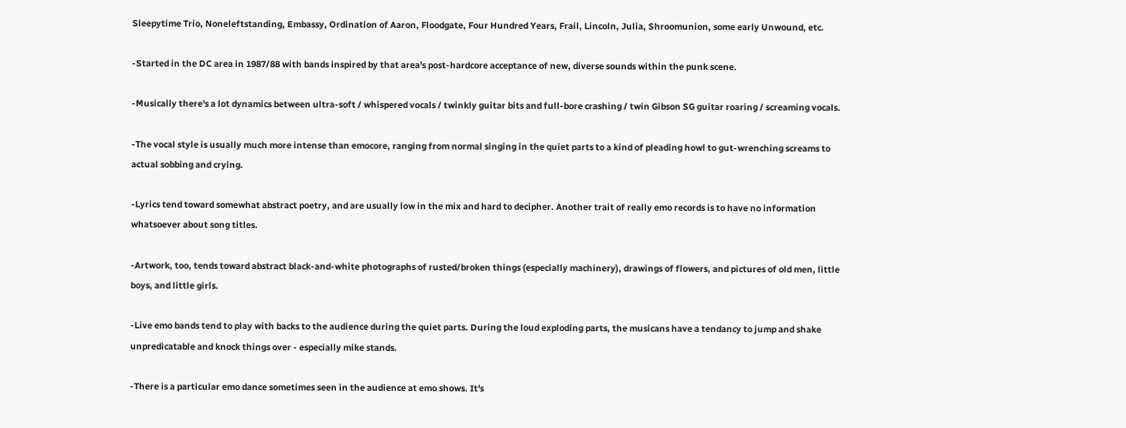Sleepytime Trio, Noneleftstanding, Embassy, Ordination of Aaron, Floodgate, Four Hundred Years, Frail, Lincoln, Julia, Shroomunion, some early Unwound, etc.

-Started in the DC area in 1987/88 with bands inspired by that area's post-hardcore acceptance of new, diverse sounds within the punk scene.

-Musically there's a lot dynamics between ultra-soft / whispered vocals / twinkly guitar bits and full-bore crashing / twin Gibson SG guitar roaring / screaming vocals.

-The vocal style is usually much more intense than emocore, ranging from normal singing in the quiet parts to a kind of pleading howl to gut-wrenching screams to actual sobbing and crying.

-Lyrics tend toward somewhat abstract poetry, and are usually low in the mix and hard to decipher. Another trait of really emo records is to have no information whatsoever about song titles.

-Artwork, too, tends toward abstract black-and-white photographs of rusted/broken things (especially machinery), drawings of flowers, and pictures of old men, little boys, and little girls.

-Live emo bands tend to play with backs to the audience during the quiet parts. During the loud exploding parts, the musicans have a tendancy to jump and shake unpredicatable and knock things over - especially mike stands.

-There is a particular emo dance sometimes seen in the audience at emo shows. It's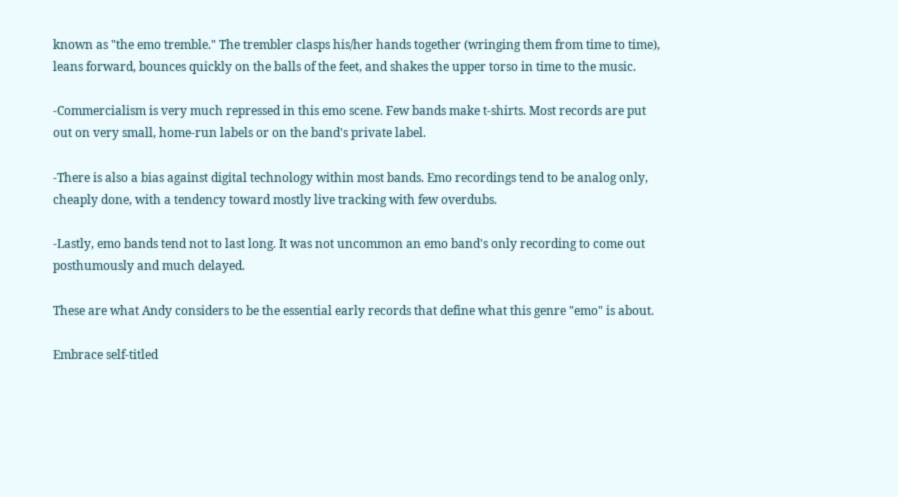known as "the emo tremble." The trembler clasps his/her hands together (wringing them from time to time), leans forward, bounces quickly on the balls of the feet, and shakes the upper torso in time to the music.

-Commercialism is very much repressed in this emo scene. Few bands make t-shirts. Most records are put out on very small, home-run labels or on the band's private label.

-There is also a bias against digital technology within most bands. Emo recordings tend to be analog only, cheaply done, with a tendency toward mostly live tracking with few overdubs.

-Lastly, emo bands tend not to last long. It was not uncommon an emo band's only recording to come out posthumously and much delayed.

These are what Andy considers to be the essential early records that define what this genre "emo" is about.

Embrace self-titled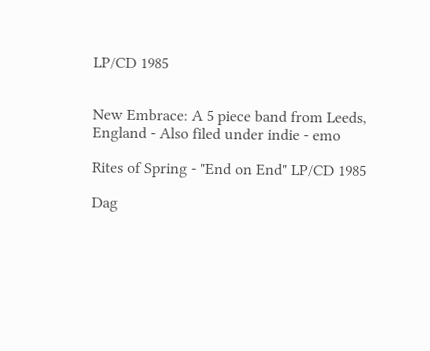LP/CD 1985


New Embrace: A 5 piece band from Leeds, England - Also filed under indie - emo

Rites of Spring - "End on End" LP/CD 1985

Dag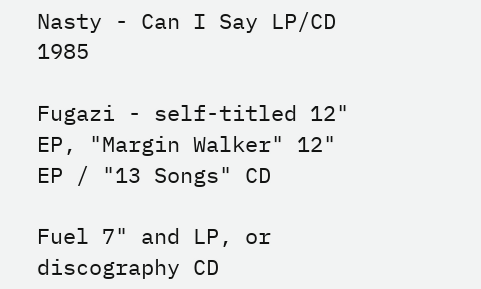Nasty - Can I Say LP/CD 1985

Fugazi - self-titled 12" EP, "Margin Walker" 12" EP / "13 Songs" CD

Fuel 7" and LP, or discography CD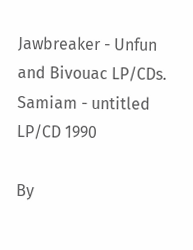Jawbreaker - Unfun and Bivouac LP/CDs.
Samiam - untitled LP/CD 1990

By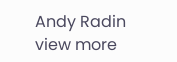Andy Radin
view more